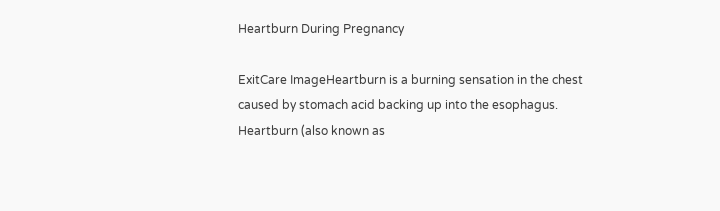Heartburn During Pregnancy

ExitCare ImageHeartburn is a burning sensation in the chest caused by stomach acid backing up into the esophagus. Heartburn (also known as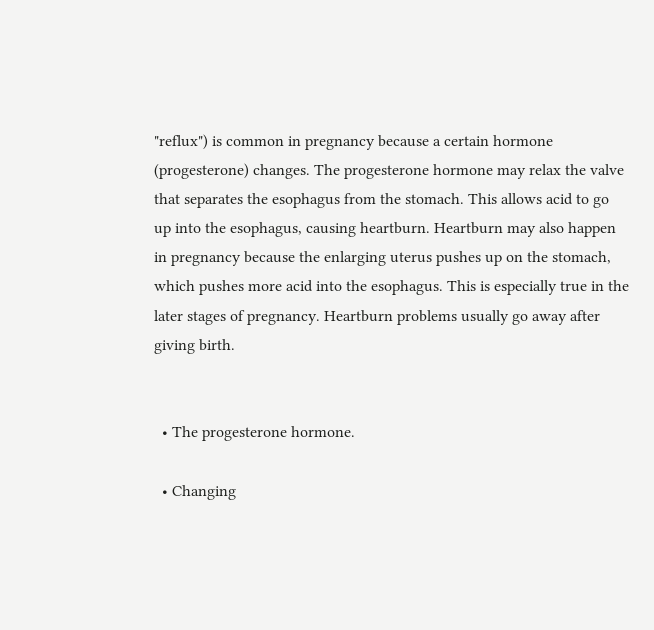"reflux") is common in pregnancy because a certain hormone (progesterone) changes. The progesterone hormone may relax the valve that separates the esophagus from the stomach. This allows acid to go up into the esophagus, causing heartburn. Heartburn may also happen in pregnancy because the enlarging uterus pushes up on the stomach, which pushes more acid into the esophagus. This is especially true in the later stages of pregnancy. Heartburn problems usually go away after giving birth.


  • The progesterone hormone.

  • Changing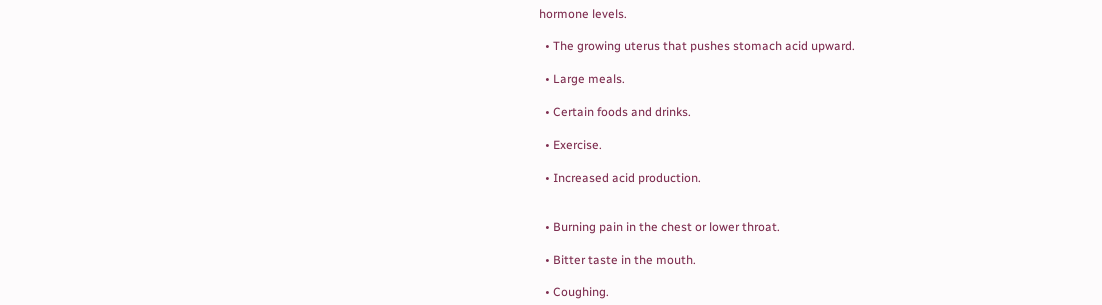hormone levels.

  • The growing uterus that pushes stomach acid upward.

  • Large meals.

  • Certain foods and drinks.

  • Exercise.

  • Increased acid production.


  • Burning pain in the chest or lower throat.

  • Bitter taste in the mouth.

  • Coughing.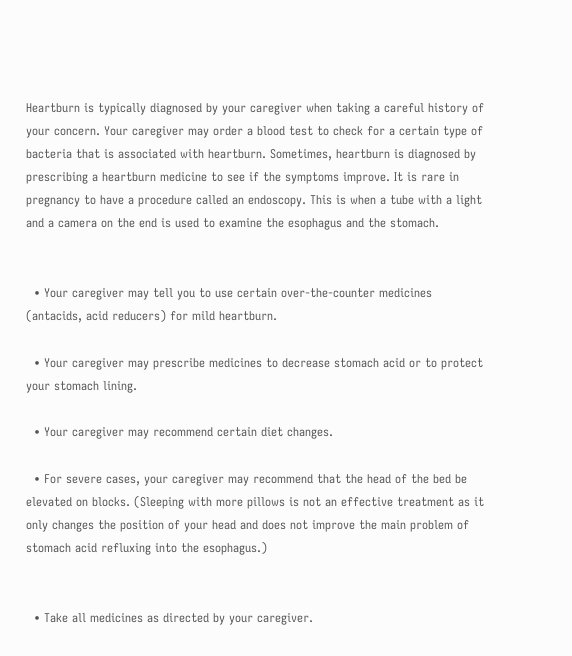Heartburn is typically diagnosed by your caregiver when taking a careful history of your concern. Your caregiver may order a blood test to check for a certain type of bacteria that is associated with heartburn. Sometimes, heartburn is diagnosed by prescribing a heartburn medicine to see if the symptoms improve. It is rare in pregnancy to have a procedure called an endoscopy. This is when a tube with a light and a camera on the end is used to examine the esophagus and the stomach.


  • Your caregiver may tell you to use certain over-the-counter medicines (antacids, acid reducers) for mild heartburn.

  • Your caregiver may prescribe medicines to decrease stomach acid or to protect your stomach lining.

  • Your caregiver may recommend certain diet changes.

  • For severe cases, your caregiver may recommend that the head of the bed be elevated on blocks. (Sleeping with more pillows is not an effective treatment as it only changes the position of your head and does not improve the main problem of stomach acid refluxing into the esophagus.)


  • Take all medicines as directed by your caregiver.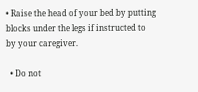• Raise the head of your bed by putting blocks under the legs if instructed to by your caregiver.

  • Do not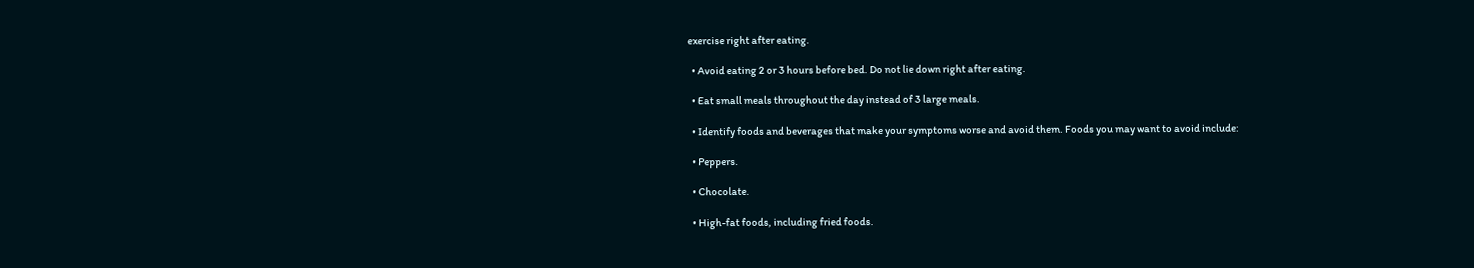exercise right after eating.

  • Avoid eating 2 or 3 hours before bed. Do not lie down right after eating.

  • Eat small meals throughout the day instead of 3 large meals.

  • Identify foods and beverages that make your symptoms worse and avoid them. Foods you may want to avoid include:

  • Peppers.

  • Chocolate.

  • High-fat foods, including fried foods.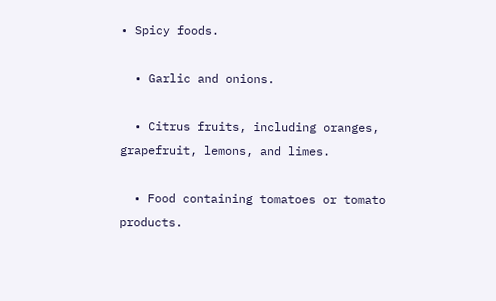• Spicy foods.

  • Garlic and onions.

  • Citrus fruits, including oranges, grapefruit, lemons, and limes.

  • Food containing tomatoes or tomato products.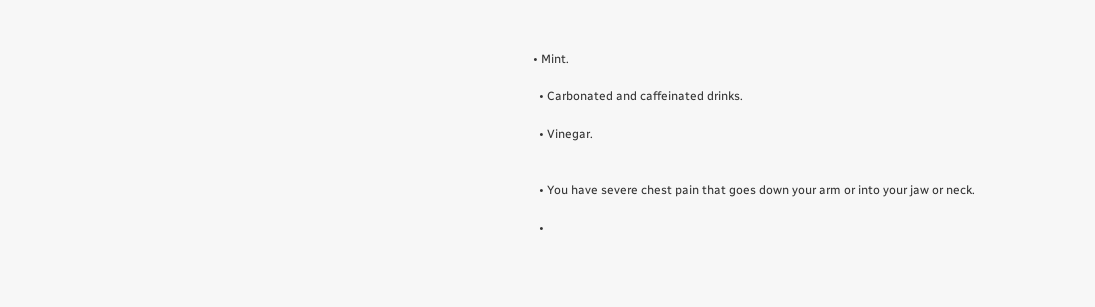• Mint.

  • Carbonated and caffeinated drinks.

  • Vinegar.


  • You have severe chest pain that goes down your arm or into your jaw or neck.

  •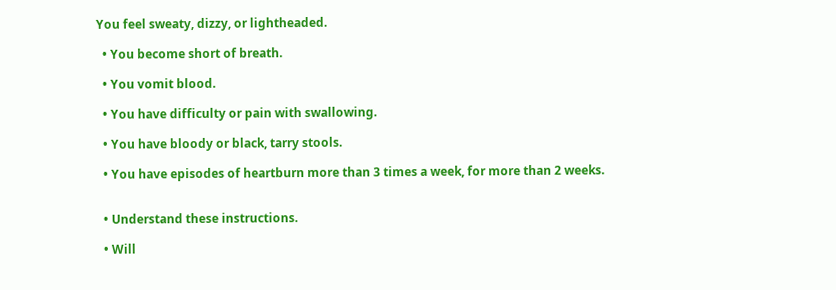You feel sweaty, dizzy, or lightheaded.

  • You become short of breath.

  • You vomit blood.

  • You have difficulty or pain with swallowing.

  • You have bloody or black, tarry stools.

  • You have episodes of heartburn more than 3 times a week, for more than 2 weeks.


  • Understand these instructions.

  • Will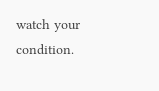watch your condition.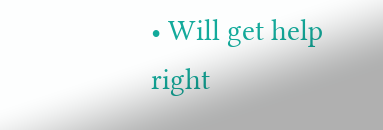• Will get help right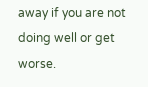away if you are not doing well or get worse.